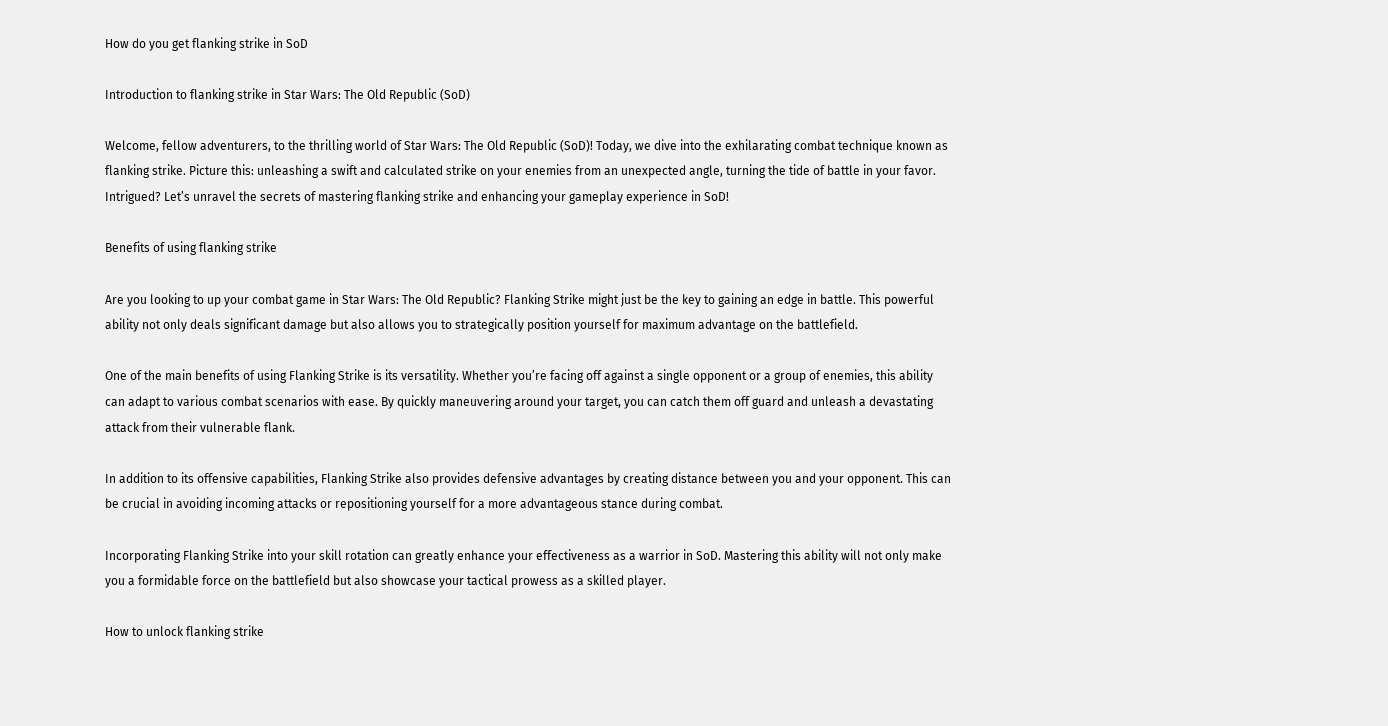How do you get flanking strike in SoD

Introduction to flanking strike in Star Wars: The Old Republic (SoD)

Welcome, fellow adventurers, to the thrilling world of Star Wars: The Old Republic (SoD)! Today, we dive into the exhilarating combat technique known as flanking strike. Picture this: unleashing a swift and calculated strike on your enemies from an unexpected angle, turning the tide of battle in your favor. Intrigued? Let’s unravel the secrets of mastering flanking strike and enhancing your gameplay experience in SoD!

Benefits of using flanking strike

Are you looking to up your combat game in Star Wars: The Old Republic? Flanking Strike might just be the key to gaining an edge in battle. This powerful ability not only deals significant damage but also allows you to strategically position yourself for maximum advantage on the battlefield.

One of the main benefits of using Flanking Strike is its versatility. Whether you’re facing off against a single opponent or a group of enemies, this ability can adapt to various combat scenarios with ease. By quickly maneuvering around your target, you can catch them off guard and unleash a devastating attack from their vulnerable flank.

In addition to its offensive capabilities, Flanking Strike also provides defensive advantages by creating distance between you and your opponent. This can be crucial in avoiding incoming attacks or repositioning yourself for a more advantageous stance during combat.

Incorporating Flanking Strike into your skill rotation can greatly enhance your effectiveness as a warrior in SoD. Mastering this ability will not only make you a formidable force on the battlefield but also showcase your tactical prowess as a skilled player.

How to unlock flanking strike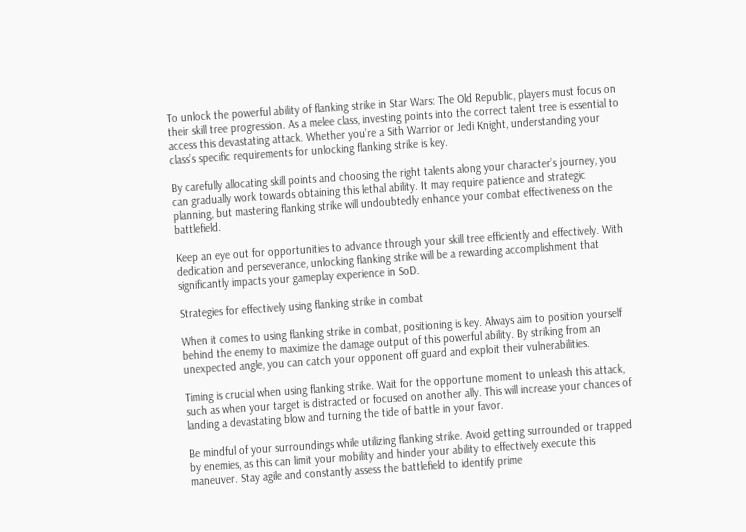To unlock the powerful ability of flanking strike in Star Wars: The Old Republic, players must focus on their skill tree progression. As a melee class, investing points into the correct talent tree is essential to access this devastating attack. Whether you’re a Sith Warrior or Jedi Knight, understanding your class’s specific requirements for unlocking flanking strike is key.

By carefully allocating skill points and choosing the right talents along your character’s journey, you can gradually work towards obtaining this lethal ability. It may require patience and strategic planning, but mastering flanking strike will undoubtedly enhance your combat effectiveness on the battlefield.

Keep an eye out for opportunities to advance through your skill tree efficiently and effectively. With dedication and perseverance, unlocking flanking strike will be a rewarding accomplishment that significantly impacts your gameplay experience in SoD.

Strategies for effectively using flanking strike in combat

When it comes to using flanking strike in combat, positioning is key. Always aim to position yourself behind the enemy to maximize the damage output of this powerful ability. By striking from an unexpected angle, you can catch your opponent off guard and exploit their vulnerabilities.

Timing is crucial when using flanking strike. Wait for the opportune moment to unleash this attack, such as when your target is distracted or focused on another ally. This will increase your chances of landing a devastating blow and turning the tide of battle in your favor.

Be mindful of your surroundings while utilizing flanking strike. Avoid getting surrounded or trapped by enemies, as this can limit your mobility and hinder your ability to effectively execute this maneuver. Stay agile and constantly assess the battlefield to identify prime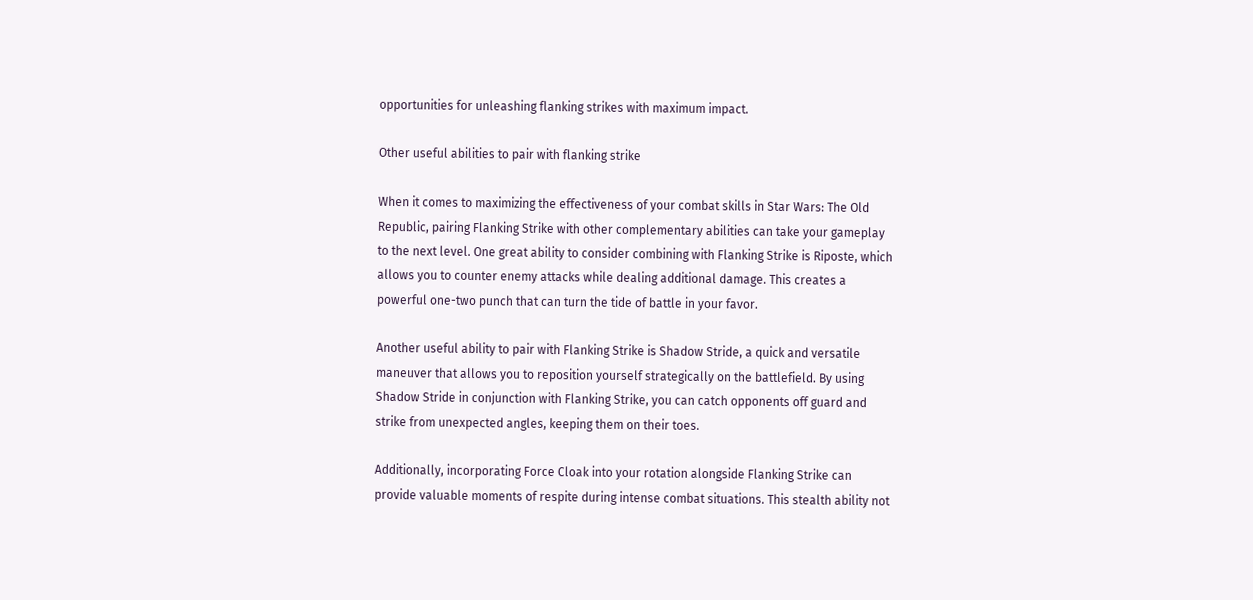opportunities for unleashing flanking strikes with maximum impact.

Other useful abilities to pair with flanking strike

When it comes to maximizing the effectiveness of your combat skills in Star Wars: The Old Republic, pairing Flanking Strike with other complementary abilities can take your gameplay to the next level. One great ability to consider combining with Flanking Strike is Riposte, which allows you to counter enemy attacks while dealing additional damage. This creates a powerful one-two punch that can turn the tide of battle in your favor.

Another useful ability to pair with Flanking Strike is Shadow Stride, a quick and versatile maneuver that allows you to reposition yourself strategically on the battlefield. By using Shadow Stride in conjunction with Flanking Strike, you can catch opponents off guard and strike from unexpected angles, keeping them on their toes.

Additionally, incorporating Force Cloak into your rotation alongside Flanking Strike can provide valuable moments of respite during intense combat situations. This stealth ability not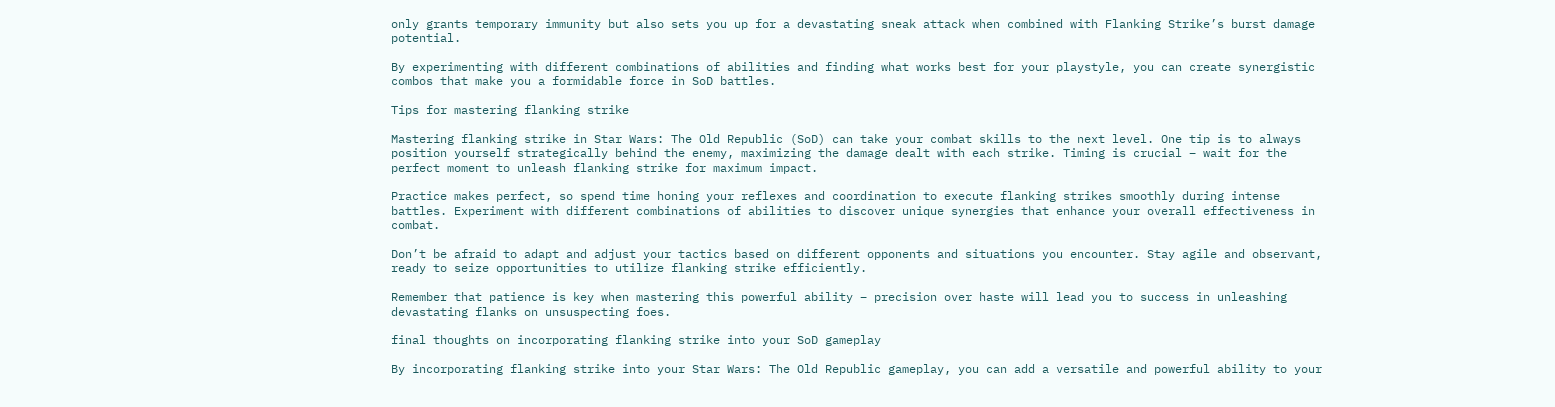only grants temporary immunity but also sets you up for a devastating sneak attack when combined with Flanking Strike’s burst damage potential.

By experimenting with different combinations of abilities and finding what works best for your playstyle, you can create synergistic combos that make you a formidable force in SoD battles.

Tips for mastering flanking strike

Mastering flanking strike in Star Wars: The Old Republic (SoD) can take your combat skills to the next level. One tip is to always position yourself strategically behind the enemy, maximizing the damage dealt with each strike. Timing is crucial – wait for the perfect moment to unleash flanking strike for maximum impact.

Practice makes perfect, so spend time honing your reflexes and coordination to execute flanking strikes smoothly during intense battles. Experiment with different combinations of abilities to discover unique synergies that enhance your overall effectiveness in combat.

Don’t be afraid to adapt and adjust your tactics based on different opponents and situations you encounter. Stay agile and observant, ready to seize opportunities to utilize flanking strike efficiently.

Remember that patience is key when mastering this powerful ability – precision over haste will lead you to success in unleashing devastating flanks on unsuspecting foes.

final thoughts on incorporating flanking strike into your SoD gameplay

By incorporating flanking strike into your Star Wars: The Old Republic gameplay, you can add a versatile and powerful ability to your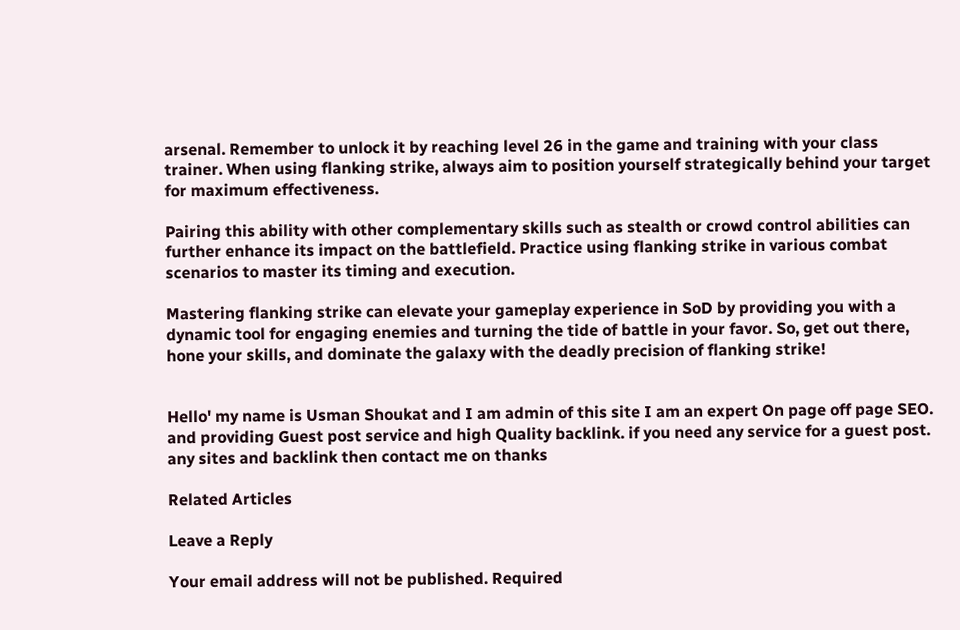arsenal. Remember to unlock it by reaching level 26 in the game and training with your class trainer. When using flanking strike, always aim to position yourself strategically behind your target for maximum effectiveness.

Pairing this ability with other complementary skills such as stealth or crowd control abilities can further enhance its impact on the battlefield. Practice using flanking strike in various combat scenarios to master its timing and execution.

Mastering flanking strike can elevate your gameplay experience in SoD by providing you with a dynamic tool for engaging enemies and turning the tide of battle in your favor. So, get out there, hone your skills, and dominate the galaxy with the deadly precision of flanking strike!


Hello' my name is Usman Shoukat and I am admin of this site I am an expert On page off page SEO. and providing Guest post service and high Quality backlink. if you need any service for a guest post. any sites and backlink then contact me on thanks

Related Articles

Leave a Reply

Your email address will not be published. Required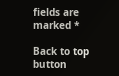fields are marked *

Back to top button